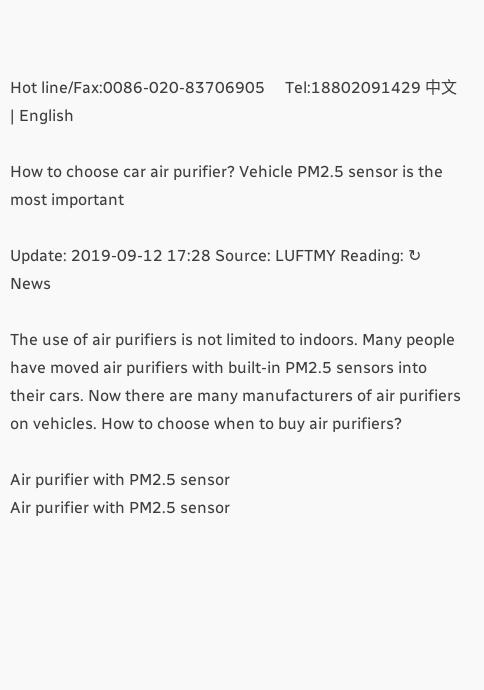Hot line/Fax:0086-020-83706905     Tel:18802091429 中文 | English

How to choose car air purifier? Vehicle PM2.5 sensor is the most important

Update: 2019-09-12 17:28 Source: LUFTMY Reading: ↻ News

The use of air purifiers is not limited to indoors. Many people have moved air purifiers with built-in PM2.5 sensors into their cars. Now there are many manufacturers of air purifiers on vehicles. How to choose when to buy air purifiers?

Air purifier with PM2.5 sensor
Air purifier with PM2.5 sensor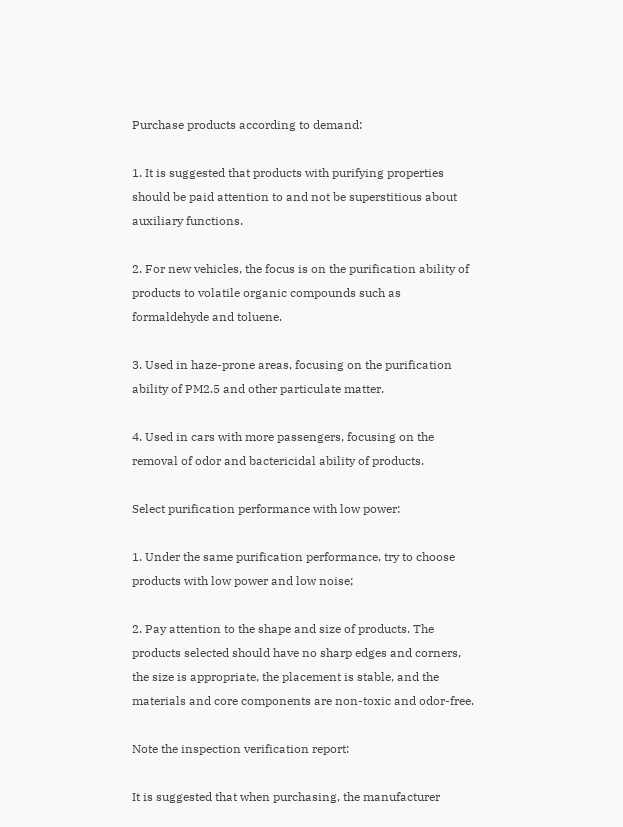Purchase products according to demand:

1. It is suggested that products with purifying properties should be paid attention to and not be superstitious about auxiliary functions.

2. For new vehicles, the focus is on the purification ability of products to volatile organic compounds such as formaldehyde and toluene.

3. Used in haze-prone areas, focusing on the purification ability of PM2.5 and other particulate matter.

4. Used in cars with more passengers, focusing on the removal of odor and bactericidal ability of products.

Select purification performance with low power:

1. Under the same purification performance, try to choose products with low power and low noise;

2. Pay attention to the shape and size of products. The products selected should have no sharp edges and corners, the size is appropriate, the placement is stable, and the materials and core components are non-toxic and odor-free.

Note the inspection verification report:

It is suggested that when purchasing, the manufacturer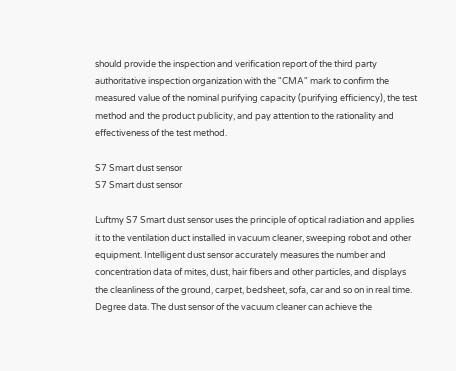should provide the inspection and verification report of the third party authoritative inspection organization with the "CMA" mark to confirm the measured value of the nominal purifying capacity (purifying efficiency), the test method and the product publicity, and pay attention to the rationality and effectiveness of the test method.

S7 Smart dust sensor
S7 Smart dust sensor

Luftmy S7 Smart dust sensor uses the principle of optical radiation and applies it to the ventilation duct installed in vacuum cleaner, sweeping robot and other equipment. Intelligent dust sensor accurately measures the number and concentration data of mites, dust, hair fibers and other particles, and displays the cleanliness of the ground, carpet, bedsheet, sofa, car and so on in real time. Degree data. The dust sensor of the vacuum cleaner can achieve the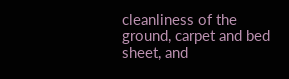cleanliness of the ground, carpet and bed sheet, and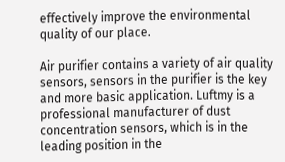effectively improve the environmental quality of our place.

Air purifier contains a variety of air quality sensors, sensors in the purifier is the key and more basic application. Luftmy is a professional manufacturer of dust concentration sensors, which is in the leading position in the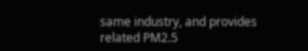same industry, and provides related PM2.5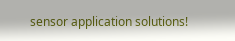sensor application solutions!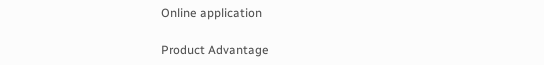Online application

Product Advantage